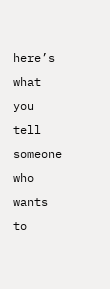here’s what you tell someone who wants to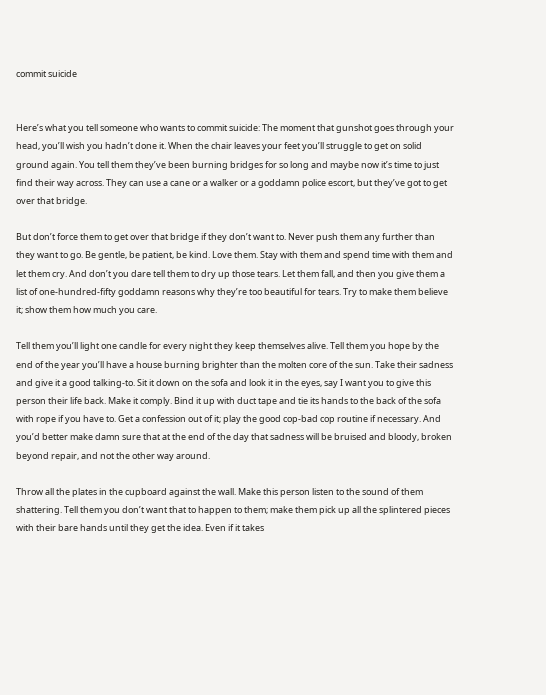commit suicide


Here’s what you tell someone who wants to commit suicide: The moment that gunshot goes through your head, you’ll wish you hadn’t done it. When the chair leaves your feet you’ll struggle to get on solid ground again. You tell them they’ve been burning bridges for so long and maybe now it’s time to just find their way across. They can use a cane or a walker or a goddamn police escort, but they’ve got to get over that bridge.

But don’t force them to get over that bridge if they don’t want to. Never push them any further than they want to go. Be gentle, be patient, be kind. Love them. Stay with them and spend time with them and let them cry. And don’t you dare tell them to dry up those tears. Let them fall, and then you give them a list of one-hundred-fifty goddamn reasons why they’re too beautiful for tears. Try to make them believe it; show them how much you care.

Tell them you’ll light one candle for every night they keep themselves alive. Tell them you hope by the end of the year you’ll have a house burning brighter than the molten core of the sun. Take their sadness and give it a good talking-to. Sit it down on the sofa and look it in the eyes, say I want you to give this person their life back. Make it comply. Bind it up with duct tape and tie its hands to the back of the sofa with rope if you have to. Get a confession out of it; play the good cop-bad cop routine if necessary. And you’d better make damn sure that at the end of the day that sadness will be bruised and bloody, broken beyond repair, and not the other way around.

Throw all the plates in the cupboard against the wall. Make this person listen to the sound of them shattering. Tell them you don’t want that to happen to them; make them pick up all the splintered pieces with their bare hands until they get the idea. Even if it takes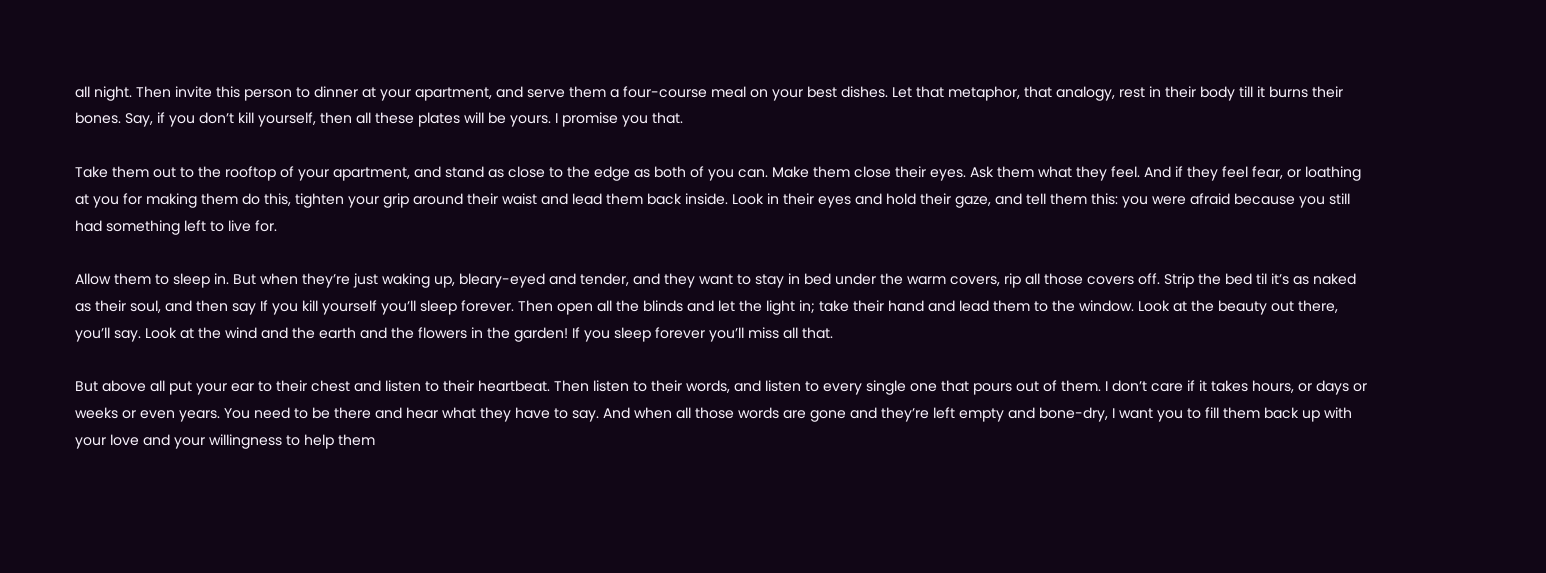all night. Then invite this person to dinner at your apartment, and serve them a four-course meal on your best dishes. Let that metaphor, that analogy, rest in their body till it burns their bones. Say, if you don’t kill yourself, then all these plates will be yours. I promise you that.

Take them out to the rooftop of your apartment, and stand as close to the edge as both of you can. Make them close their eyes. Ask them what they feel. And if they feel fear, or loathing at you for making them do this, tighten your grip around their waist and lead them back inside. Look in their eyes and hold their gaze, and tell them this: you were afraid because you still had something left to live for.

Allow them to sleep in. But when they’re just waking up, bleary-eyed and tender, and they want to stay in bed under the warm covers, rip all those covers off. Strip the bed til it’s as naked as their soul, and then say If you kill yourself you’ll sleep forever. Then open all the blinds and let the light in; take their hand and lead them to the window. Look at the beauty out there, you’ll say. Look at the wind and the earth and the flowers in the garden! If you sleep forever you’ll miss all that.

But above all put your ear to their chest and listen to their heartbeat. Then listen to their words, and listen to every single one that pours out of them. I don’t care if it takes hours, or days or weeks or even years. You need to be there and hear what they have to say. And when all those words are gone and they’re left empty and bone-dry, I want you to fill them back up with your love and your willingness to help them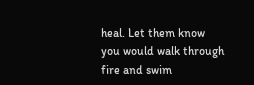heal. Let them know you would walk through fire and swim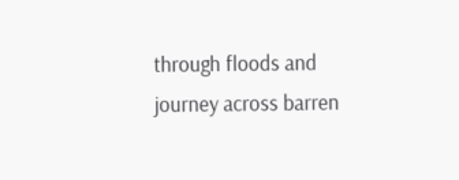through floods and journey across barren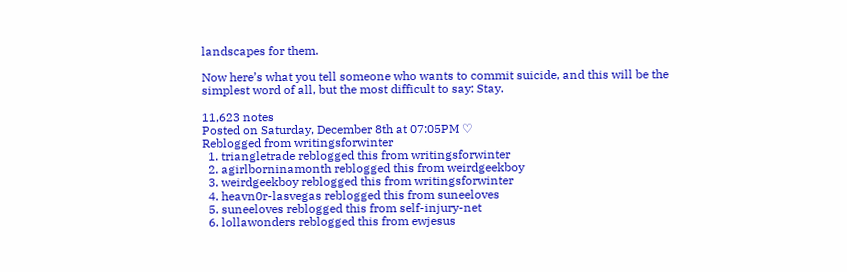landscapes for them.

Now here’s what you tell someone who wants to commit suicide, and this will be the simplest word of all, but the most difficult to say: Stay.

11,623 notes
Posted on Saturday, December 8th at 07:05PM ♡
Reblogged from writingsforwinter
  1. triangletrade reblogged this from writingsforwinter
  2. agirlborninamonth reblogged this from weirdgeekboy
  3. weirdgeekboy reblogged this from writingsforwinter
  4. heavn0r-lasvegas reblogged this from suneeloves
  5. suneeloves reblogged this from self-injury-net
  6. lollawonders reblogged this from ewjesus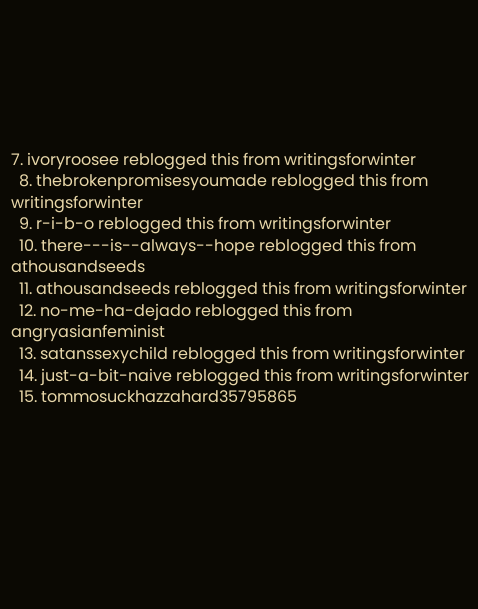7. ivoryroosee reblogged this from writingsforwinter
  8. thebrokenpromisesyoumade reblogged this from writingsforwinter
  9. r-i-b-o reblogged this from writingsforwinter
  10. there---is--always--hope reblogged this from athousandseeds
  11. athousandseeds reblogged this from writingsforwinter
  12. no-me-ha-dejado reblogged this from angryasianfeminist
  13. satanssexychild reblogged this from writingsforwinter
  14. just-a-bit-naive reblogged this from writingsforwinter
  15. tommosuckhazzahard35795865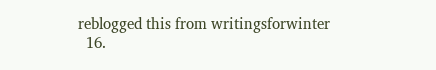reblogged this from writingsforwinter
  16.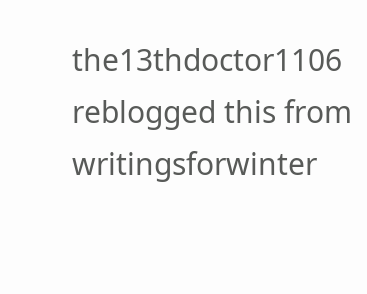the13thdoctor1106 reblogged this from writingsforwinter